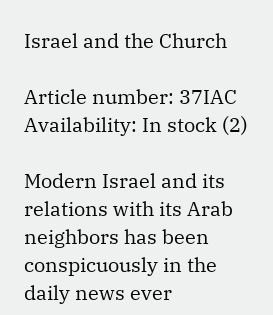Israel and the Church

Article number: 37IAC
Availability: In stock (2)

Modern Israel and its relations with its Arab neighbors has been conspicuously in the daily news ever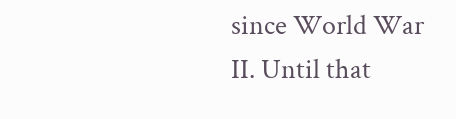since World War II. Until that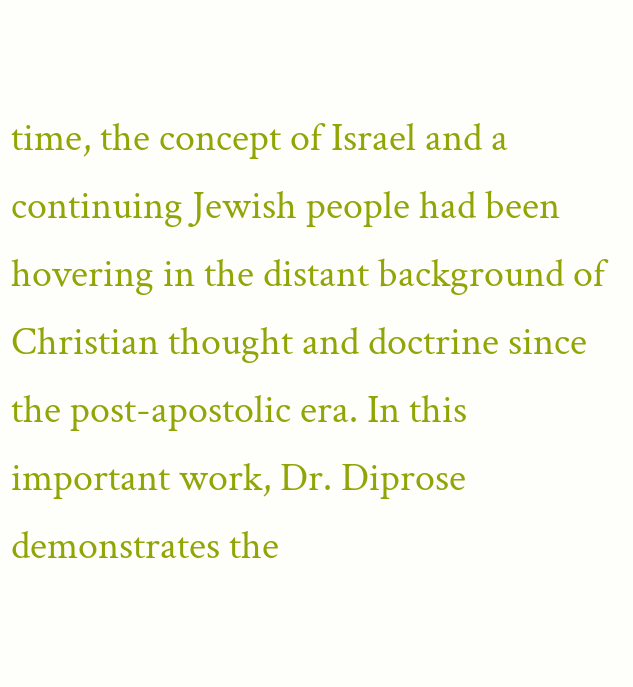time, the concept of Israel and a continuing Jewish people had been hovering in the distant background of Christian thought and doctrine since the post-apostolic era. In this important work, Dr. Diprose demonstrates the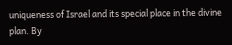uniqueness of Israel and its special place in the divine plan. By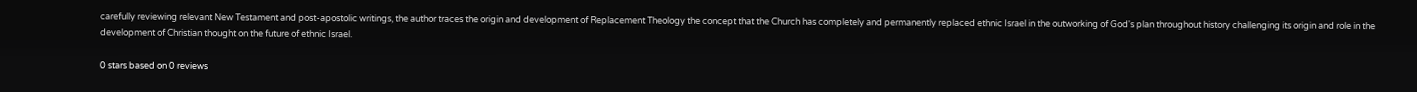carefully reviewing relevant New Testament and post-apostolic writings, the author traces the origin and development of Replacement Theology the concept that the Church has completely and permanently replaced ethnic Israel in the outworking of God's plan throughout history challenging its origin and role in the development of Christian thought on the future of ethnic Israel.

0 stars based on 0 reviews